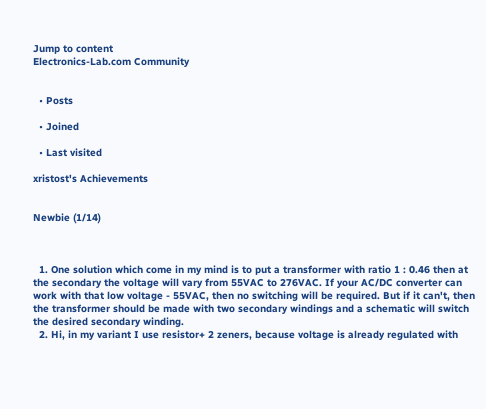Jump to content
Electronics-Lab.com Community


  • Posts

  • Joined

  • Last visited

xristost's Achievements


Newbie (1/14)



  1. One solution which come in my mind is to put a transformer with ratio 1 : 0.46 then at the secondary the voltage will vary from 55VAC to 276VAC. If your AC/DC converter can work with that low voltage - 55VAC, then no switching will be required. But if it can't, then the transformer should be made with two secondary windings and a schematic will switch the desired secondary winding.
  2. Hi, in my variant I use resistor+ 2 zeners, because voltage is already regulated with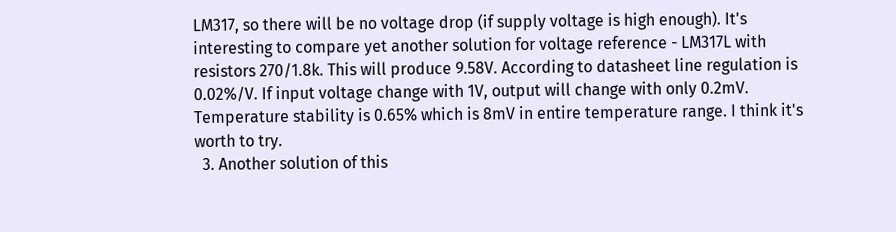LM317, so there will be no voltage drop (if supply voltage is high enough). It's interesting to compare yet another solution for voltage reference - LM317L with resistors 270/1.8k. This will produce 9.58V. According to datasheet line regulation is 0.02%/V. If input voltage change with 1V, output will change with only 0.2mV. Temperature stability is 0.65% which is 8mV in entire temperature range. I think it's worth to try.
  3. Another solution of this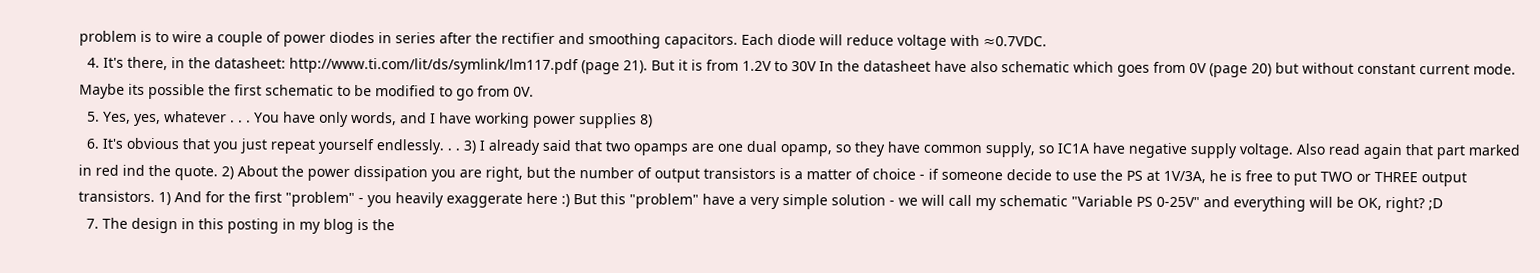problem is to wire a couple of power diodes in series after the rectifier and smoothing capacitors. Each diode will reduce voltage with ≈0.7VDC.
  4. It's there, in the datasheet: http://www.ti.com/lit/ds/symlink/lm117.pdf (page 21). But it is from 1.2V to 30V In the datasheet have also schematic which goes from 0V (page 20) but without constant current mode. Maybe its possible the first schematic to be modified to go from 0V.
  5. Yes, yes, whatever . . . You have only words, and I have working power supplies 8)
  6. It's obvious that you just repeat yourself endlessly. . . 3) I already said that two opamps are one dual opamp, so they have common supply, so IC1A have negative supply voltage. Also read again that part marked in red ind the quote. 2) About the power dissipation you are right, but the number of output transistors is a matter of choice - if someone decide to use the PS at 1V/3A, he is free to put TWO or THREE output transistors. 1) And for the first "problem" - you heavily exaggerate here :) But this "problem" have a very simple solution - we will call my schematic "Variable PS 0-25V" and everything will be OK, right? ;D
  7. The design in this posting in my blog is the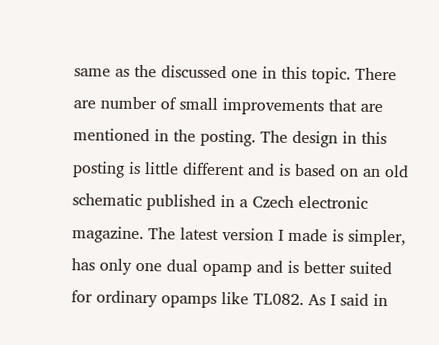same as the discussed one in this topic. There are number of small improvements that are mentioned in the posting. The design in this posting is little different and is based on an old schematic published in a Czech electronic magazine. The latest version I made is simpler, has only one dual opamp and is better suited for ordinary opamps like TL082. As I said in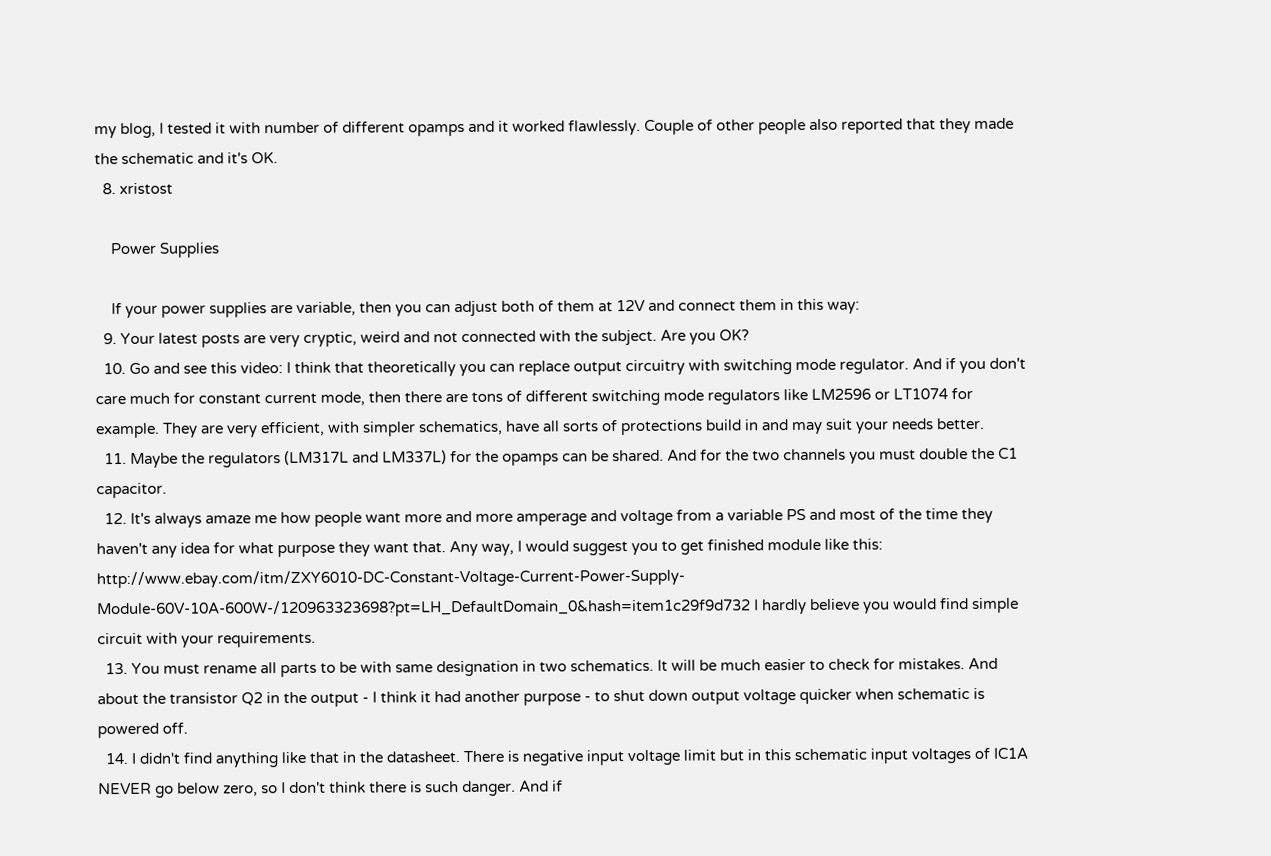my blog, I tested it with number of different opamps and it worked flawlessly. Couple of other people also reported that they made the schematic and it's OK.
  8. xristost

    Power Supplies

    If your power supplies are variable, then you can adjust both of them at 12V and connect them in this way:
  9. Your latest posts are very cryptic, weird and not connected with the subject. Are you OK?
  10. Go and see this video: I think that theoretically you can replace output circuitry with switching mode regulator. And if you don't care much for constant current mode, then there are tons of different switching mode regulators like LM2596 or LT1074 for example. They are very efficient, with simpler schematics, have all sorts of protections build in and may suit your needs better.
  11. Maybe the regulators (LM317L and LM337L) for the opamps can be shared. And for the two channels you must double the C1 capacitor.
  12. It's always amaze me how people want more and more amperage and voltage from a variable PS and most of the time they haven't any idea for what purpose they want that. Any way, I would suggest you to get finished module like this: http://www.ebay.com/itm/ZXY6010-DC-Constant-Voltage-Current-Power-Supply-Module-60V-10A-600W-/120963323698?pt=LH_DefaultDomain_0&hash=item1c29f9d732 I hardly believe you would find simple circuit with your requirements.
  13. You must rename all parts to be with same designation in two schematics. It will be much easier to check for mistakes. And about the transistor Q2 in the output - I think it had another purpose - to shut down output voltage quicker when schematic is powered off.
  14. I didn't find anything like that in the datasheet. There is negative input voltage limit but in this schematic input voltages of IC1A NEVER go below zero, so I don't think there is such danger. And if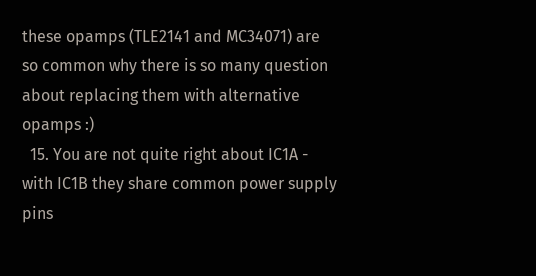these opamps (TLE2141 and MC34071) are so common why there is so many question about replacing them with alternative opamps :)
  15. You are not quite right about IC1A - with IC1B they share common power supply pins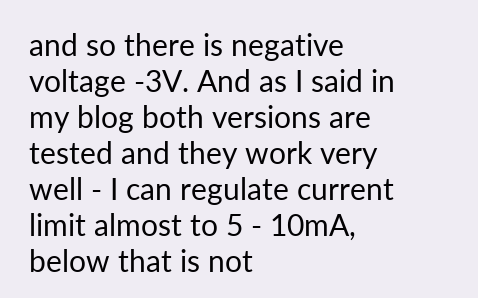and so there is negative voltage -3V. And as I said in my blog both versions are tested and they work very well - I can regulate current limit almost to 5 - 10mA, below that is not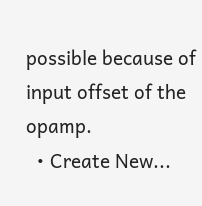possible because of input offset of the opamp.
  • Create New...